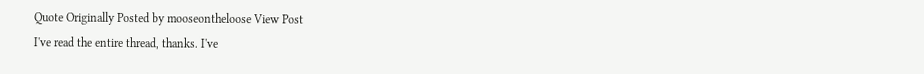Quote Originally Posted by mooseontheloose View Post
I've read the entire thread, thanks. I've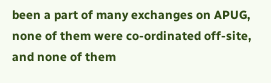been a part of many exchanges on APUG, none of them were co-ordinated off-site, and none of them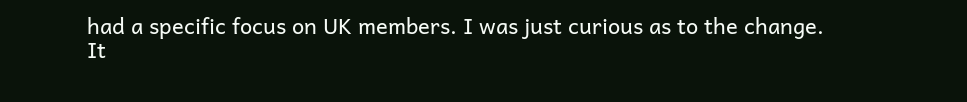had a specific focus on UK members. I was just curious as to the change.
It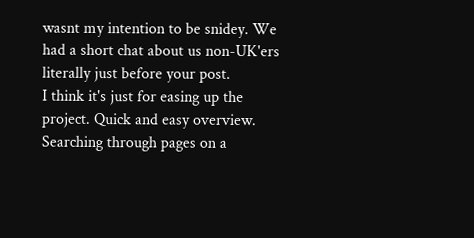wasnt my intention to be snidey. We had a short chat about us non-UK'ers literally just before your post.
I think it's just for easing up the project. Quick and easy overview. Searching through pages on a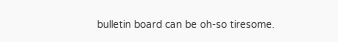bulletin board can be oh-so tiresome.